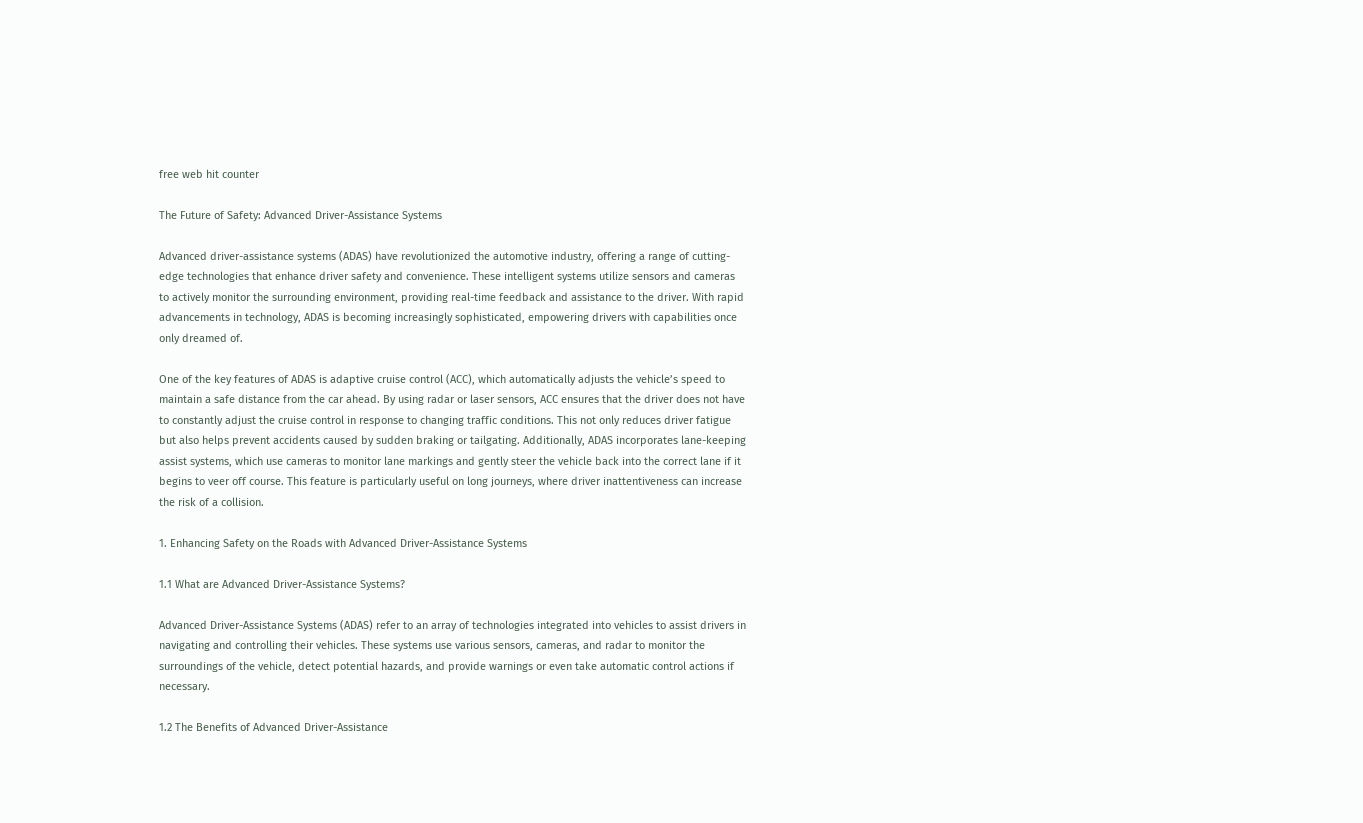free web hit counter

The Future of Safety: Advanced Driver-Assistance Systems

Advanced driver-assistance systems (ADAS) have revolutionized the automotive industry, offering a range of cutting-edge technologies that enhance driver safety and convenience. These intelligent systems utilize sensors and cameras to actively monitor the surrounding environment, providing real-time feedback and assistance to the driver. With rapid advancements in technology, ADAS is becoming increasingly sophisticated, empowering drivers with capabilities once only dreamed of.

One of the key features of ADAS is adaptive cruise control (ACC), which automatically adjusts the vehicle’s speed to maintain a safe distance from the car ahead. By using radar or laser sensors, ACC ensures that the driver does not have to constantly adjust the cruise control in response to changing traffic conditions. This not only reduces driver fatigue but also helps prevent accidents caused by sudden braking or tailgating. Additionally, ADAS incorporates lane-keeping assist systems, which use cameras to monitor lane markings and gently steer the vehicle back into the correct lane if it begins to veer off course. This feature is particularly useful on long journeys, where driver inattentiveness can increase the risk of a collision.

1. Enhancing Safety on the Roads with Advanced Driver-Assistance Systems

1.1 What are Advanced Driver-Assistance Systems?

Advanced Driver-Assistance Systems (ADAS) refer to an array of technologies integrated into vehicles to assist drivers in navigating and controlling their vehicles. These systems use various sensors, cameras, and radar to monitor the surroundings of the vehicle, detect potential hazards, and provide warnings or even take automatic control actions if necessary.

1.2 The Benefits of Advanced Driver-Assistance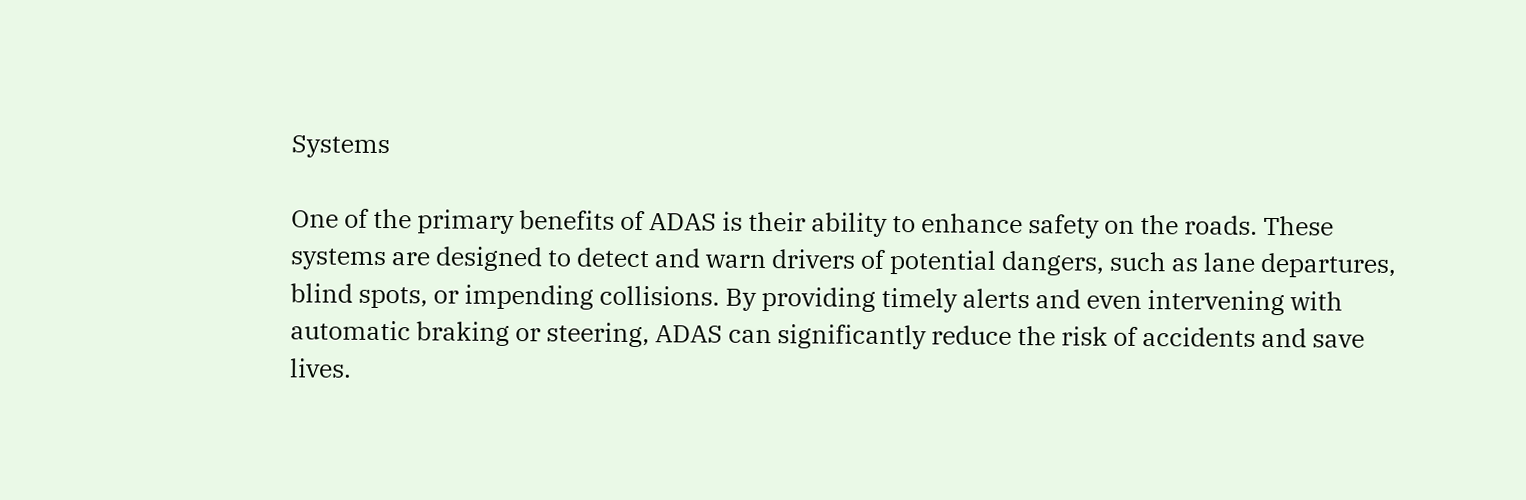Systems

One of the primary benefits of ADAS is their ability to enhance safety on the roads. These systems are designed to detect and warn drivers of potential dangers, such as lane departures, blind spots, or impending collisions. By providing timely alerts and even intervening with automatic braking or steering, ADAS can significantly reduce the risk of accidents and save lives.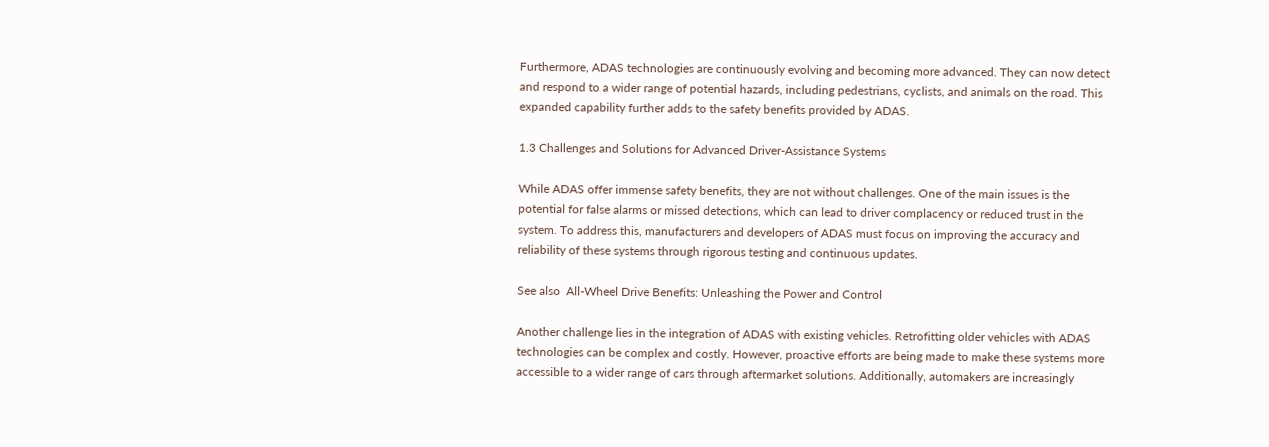Furthermore, ADAS technologies are continuously evolving and becoming more advanced. They can now detect and respond to a wider range of potential hazards, including pedestrians, cyclists, and animals on the road. This expanded capability further adds to the safety benefits provided by ADAS.

1.3 Challenges and Solutions for Advanced Driver-Assistance Systems

While ADAS offer immense safety benefits, they are not without challenges. One of the main issues is the potential for false alarms or missed detections, which can lead to driver complacency or reduced trust in the system. To address this, manufacturers and developers of ADAS must focus on improving the accuracy and reliability of these systems through rigorous testing and continuous updates.

See also  All-Wheel Drive Benefits: Unleashing the Power and Control

Another challenge lies in the integration of ADAS with existing vehicles. Retrofitting older vehicles with ADAS technologies can be complex and costly. However, proactive efforts are being made to make these systems more accessible to a wider range of cars through aftermarket solutions. Additionally, automakers are increasingly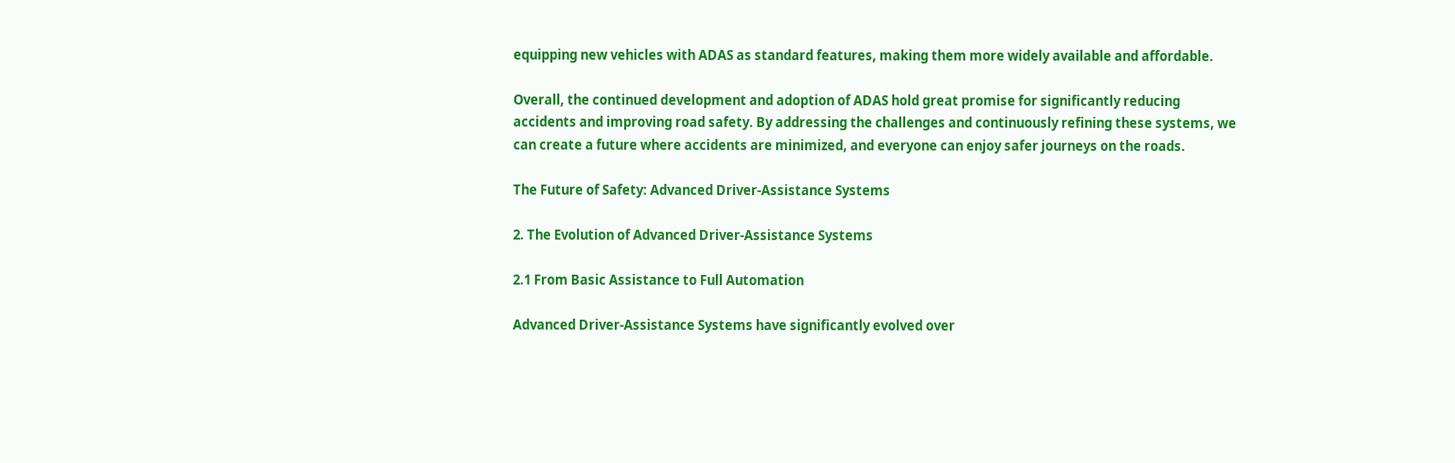equipping new vehicles with ADAS as standard features, making them more widely available and affordable.

Overall, the continued development and adoption of ADAS hold great promise for significantly reducing accidents and improving road safety. By addressing the challenges and continuously refining these systems, we can create a future where accidents are minimized, and everyone can enjoy safer journeys on the roads.

The Future of Safety: Advanced Driver-Assistance Systems

2. The Evolution of Advanced Driver-Assistance Systems

2.1 From Basic Assistance to Full Automation

Advanced Driver-Assistance Systems have significantly evolved over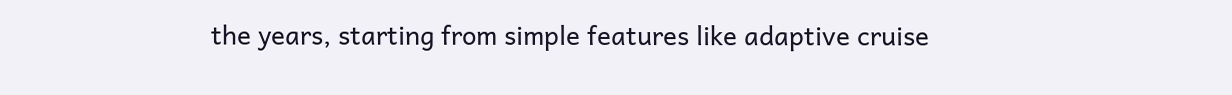the years, starting from simple features like adaptive cruise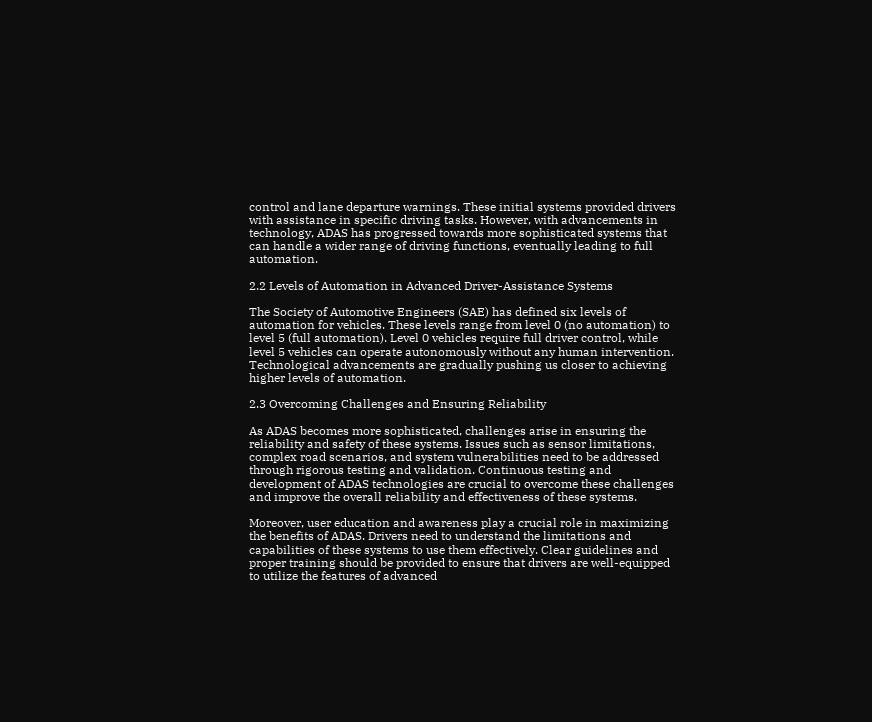control and lane departure warnings. These initial systems provided drivers with assistance in specific driving tasks. However, with advancements in technology, ADAS has progressed towards more sophisticated systems that can handle a wider range of driving functions, eventually leading to full automation.

2.2 Levels of Automation in Advanced Driver-Assistance Systems

The Society of Automotive Engineers (SAE) has defined six levels of automation for vehicles. These levels range from level 0 (no automation) to level 5 (full automation). Level 0 vehicles require full driver control, while level 5 vehicles can operate autonomously without any human intervention. Technological advancements are gradually pushing us closer to achieving higher levels of automation.

2.3 Overcoming Challenges and Ensuring Reliability

As ADAS becomes more sophisticated, challenges arise in ensuring the reliability and safety of these systems. Issues such as sensor limitations, complex road scenarios, and system vulnerabilities need to be addressed through rigorous testing and validation. Continuous testing and development of ADAS technologies are crucial to overcome these challenges and improve the overall reliability and effectiveness of these systems.

Moreover, user education and awareness play a crucial role in maximizing the benefits of ADAS. Drivers need to understand the limitations and capabilities of these systems to use them effectively. Clear guidelines and proper training should be provided to ensure that drivers are well-equipped to utilize the features of advanced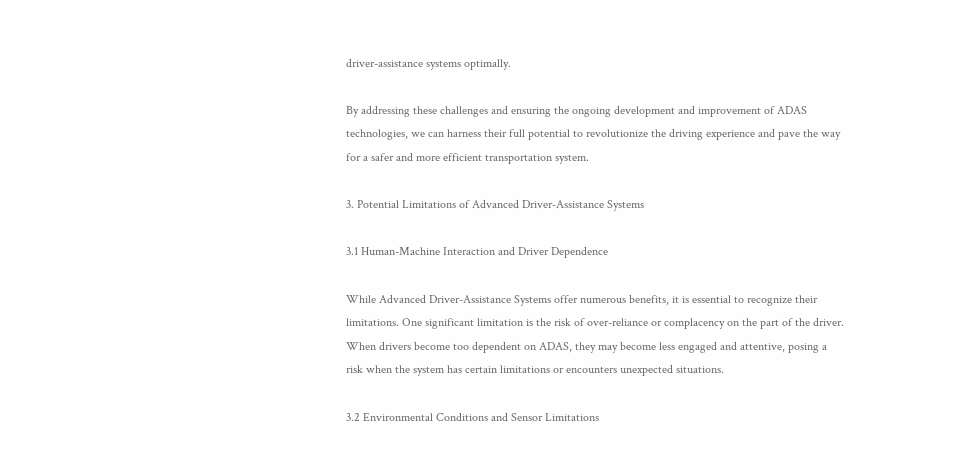driver-assistance systems optimally.

By addressing these challenges and ensuring the ongoing development and improvement of ADAS technologies, we can harness their full potential to revolutionize the driving experience and pave the way for a safer and more efficient transportation system.

3. Potential Limitations of Advanced Driver-Assistance Systems

3.1 Human-Machine Interaction and Driver Dependence

While Advanced Driver-Assistance Systems offer numerous benefits, it is essential to recognize their limitations. One significant limitation is the risk of over-reliance or complacency on the part of the driver. When drivers become too dependent on ADAS, they may become less engaged and attentive, posing a risk when the system has certain limitations or encounters unexpected situations.

3.2 Environmental Conditions and Sensor Limitations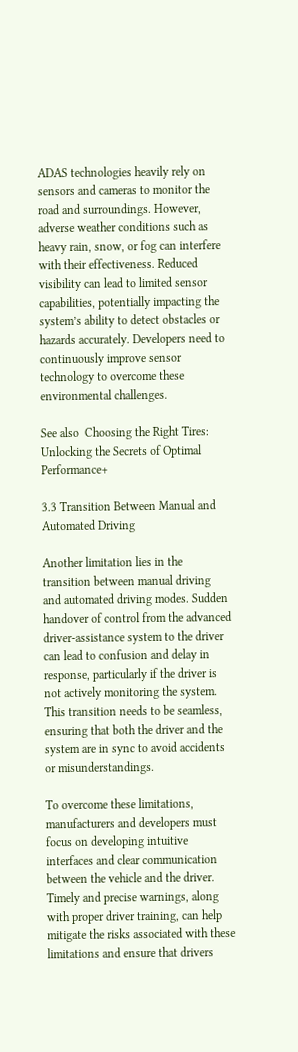ADAS technologies heavily rely on sensors and cameras to monitor the road and surroundings. However, adverse weather conditions such as heavy rain, snow, or fog can interfere with their effectiveness. Reduced visibility can lead to limited sensor capabilities, potentially impacting the system’s ability to detect obstacles or hazards accurately. Developers need to continuously improve sensor technology to overcome these environmental challenges.

See also  Choosing the Right Tires: Unlocking the Secrets of Optimal Performance+

3.3 Transition Between Manual and Automated Driving

Another limitation lies in the transition between manual driving and automated driving modes. Sudden handover of control from the advanced driver-assistance system to the driver can lead to confusion and delay in response, particularly if the driver is not actively monitoring the system. This transition needs to be seamless, ensuring that both the driver and the system are in sync to avoid accidents or misunderstandings.

To overcome these limitations, manufacturers and developers must focus on developing intuitive interfaces and clear communication between the vehicle and the driver. Timely and precise warnings, along with proper driver training, can help mitigate the risks associated with these limitations and ensure that drivers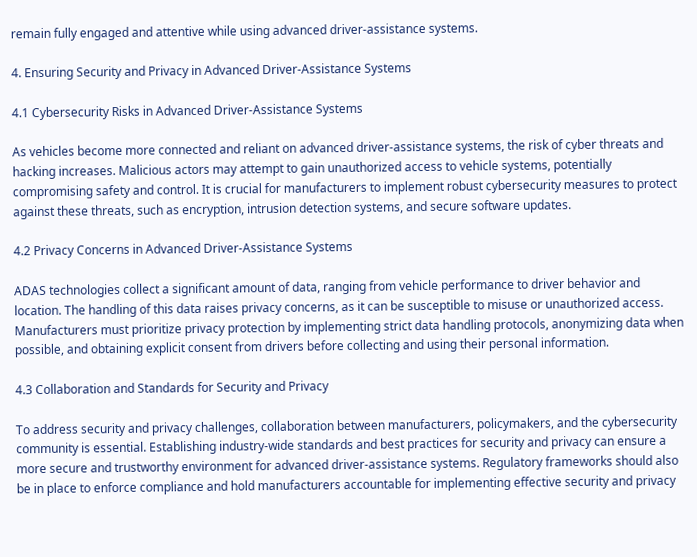remain fully engaged and attentive while using advanced driver-assistance systems.

4. Ensuring Security and Privacy in Advanced Driver-Assistance Systems

4.1 Cybersecurity Risks in Advanced Driver-Assistance Systems

As vehicles become more connected and reliant on advanced driver-assistance systems, the risk of cyber threats and hacking increases. Malicious actors may attempt to gain unauthorized access to vehicle systems, potentially compromising safety and control. It is crucial for manufacturers to implement robust cybersecurity measures to protect against these threats, such as encryption, intrusion detection systems, and secure software updates.

4.2 Privacy Concerns in Advanced Driver-Assistance Systems

ADAS technologies collect a significant amount of data, ranging from vehicle performance to driver behavior and location. The handling of this data raises privacy concerns, as it can be susceptible to misuse or unauthorized access. Manufacturers must prioritize privacy protection by implementing strict data handling protocols, anonymizing data when possible, and obtaining explicit consent from drivers before collecting and using their personal information.

4.3 Collaboration and Standards for Security and Privacy

To address security and privacy challenges, collaboration between manufacturers, policymakers, and the cybersecurity community is essential. Establishing industry-wide standards and best practices for security and privacy can ensure a more secure and trustworthy environment for advanced driver-assistance systems. Regulatory frameworks should also be in place to enforce compliance and hold manufacturers accountable for implementing effective security and privacy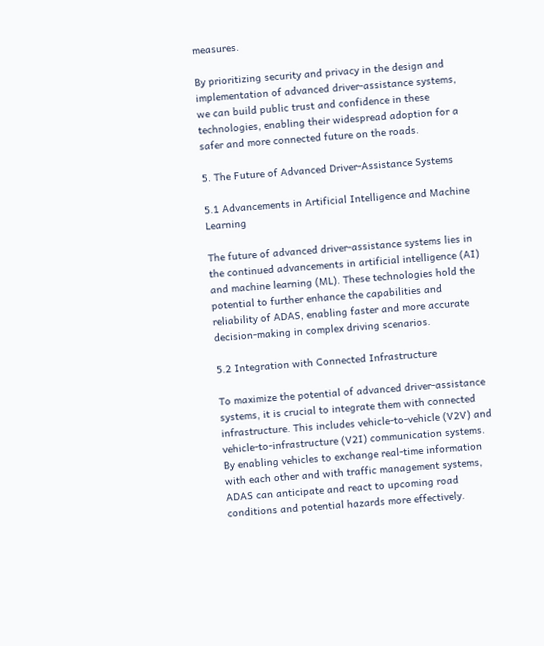measures.

By prioritizing security and privacy in the design and implementation of advanced driver-assistance systems, we can build public trust and confidence in these technologies, enabling their widespread adoption for a safer and more connected future on the roads.

5. The Future of Advanced Driver-Assistance Systems

5.1 Advancements in Artificial Intelligence and Machine Learning

The future of advanced driver-assistance systems lies in the continued advancements in artificial intelligence (AI) and machine learning (ML). These technologies hold the potential to further enhance the capabilities and reliability of ADAS, enabling faster and more accurate decision-making in complex driving scenarios.

5.2 Integration with Connected Infrastructure

To maximize the potential of advanced driver-assistance systems, it is crucial to integrate them with connected infrastructure. This includes vehicle-to-vehicle (V2V) and vehicle-to-infrastructure (V2I) communication systems. By enabling vehicles to exchange real-time information with each other and with traffic management systems, ADAS can anticipate and react to upcoming road conditions and potential hazards more effectively.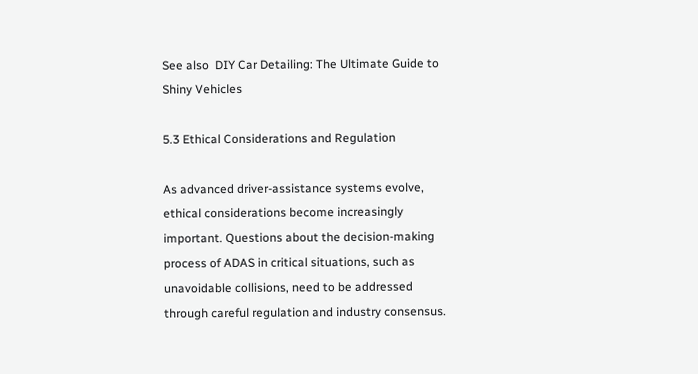See also  DIY Car Detailing: The Ultimate Guide to Shiny Vehicles

5.3 Ethical Considerations and Regulation

As advanced driver-assistance systems evolve, ethical considerations become increasingly important. Questions about the decision-making process of ADAS in critical situations, such as unavoidable collisions, need to be addressed through careful regulation and industry consensus.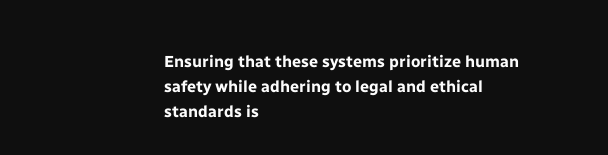Ensuring that these systems prioritize human safety while adhering to legal and ethical standards is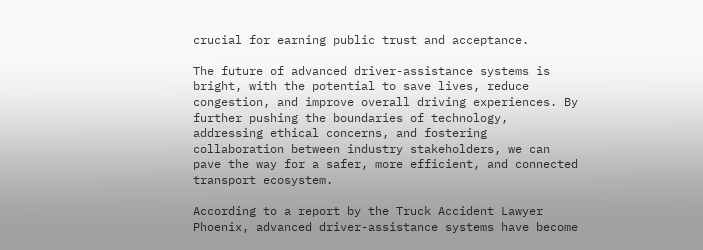crucial for earning public trust and acceptance.

The future of advanced driver-assistance systems is bright, with the potential to save lives, reduce congestion, and improve overall driving experiences. By further pushing the boundaries of technology, addressing ethical concerns, and fostering collaboration between industry stakeholders, we can pave the way for a safer, more efficient, and connected transport ecosystem.

According to a report by the Truck Accident Lawyer Phoenix, advanced driver-assistance systems have become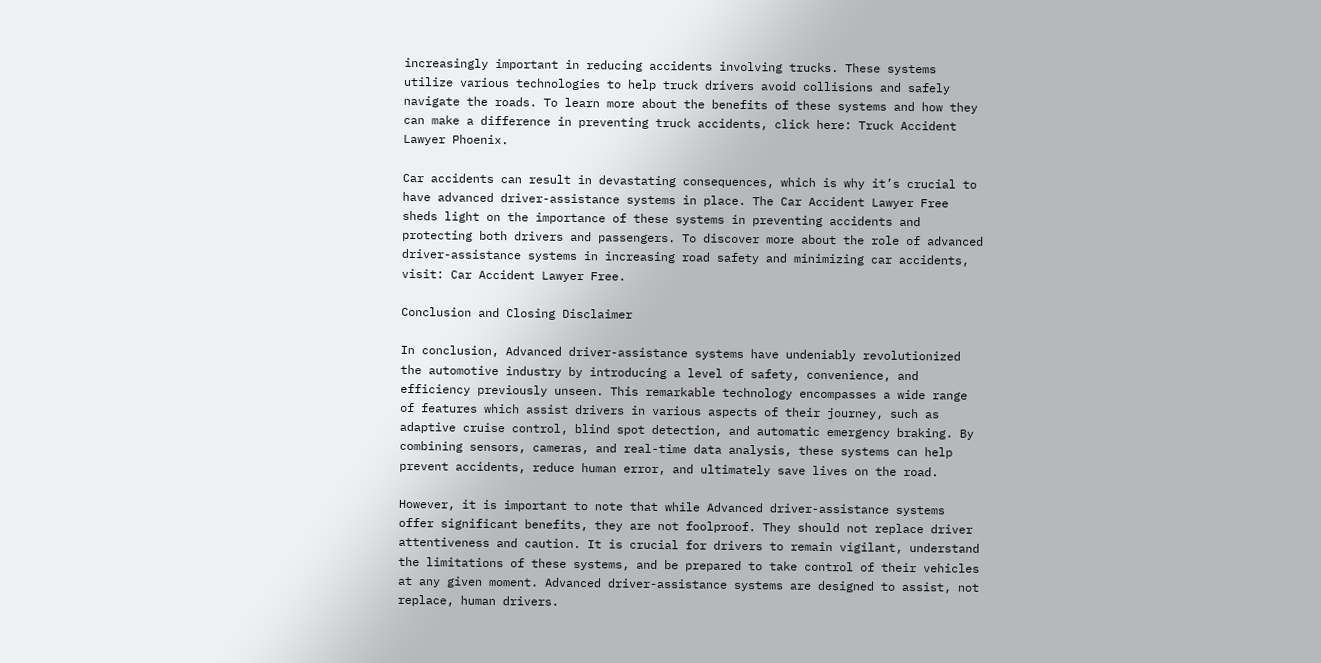increasingly important in reducing accidents involving trucks. These systems utilize various technologies to help truck drivers avoid collisions and safely navigate the roads. To learn more about the benefits of these systems and how they can make a difference in preventing truck accidents, click here: Truck Accident Lawyer Phoenix.

Car accidents can result in devastating consequences, which is why it’s crucial to have advanced driver-assistance systems in place. The Car Accident Lawyer Free sheds light on the importance of these systems in preventing accidents and protecting both drivers and passengers. To discover more about the role of advanced driver-assistance systems in increasing road safety and minimizing car accidents, visit: Car Accident Lawyer Free.

Conclusion and Closing Disclaimer

In conclusion, Advanced driver-assistance systems have undeniably revolutionized the automotive industry by introducing a level of safety, convenience, and efficiency previously unseen. This remarkable technology encompasses a wide range of features which assist drivers in various aspects of their journey, such as adaptive cruise control, blind spot detection, and automatic emergency braking. By combining sensors, cameras, and real-time data analysis, these systems can help prevent accidents, reduce human error, and ultimately save lives on the road.

However, it is important to note that while Advanced driver-assistance systems offer significant benefits, they are not foolproof. They should not replace driver attentiveness and caution. It is crucial for drivers to remain vigilant, understand the limitations of these systems, and be prepared to take control of their vehicles at any given moment. Advanced driver-assistance systems are designed to assist, not replace, human drivers.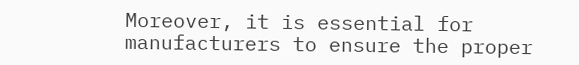Moreover, it is essential for manufacturers to ensure the proper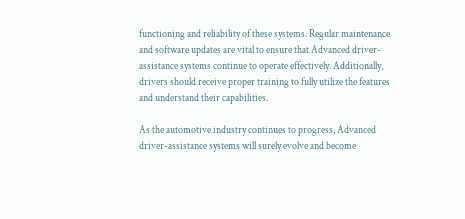functioning and reliability of these systems. Regular maintenance and software updates are vital to ensure that Advanced driver-assistance systems continue to operate effectively. Additionally, drivers should receive proper training to fully utilize the features and understand their capabilities.

As the automotive industry continues to progress, Advanced driver-assistance systems will surely evolve and become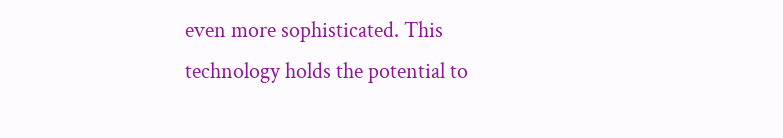even more sophisticated. This technology holds the potential to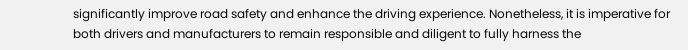significantly improve road safety and enhance the driving experience. Nonetheless, it is imperative for both drivers and manufacturers to remain responsible and diligent to fully harness the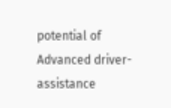potential of Advanced driver-assistance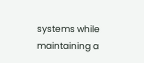systems while maintaining a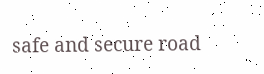safe and secure road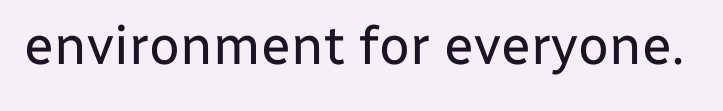environment for everyone.